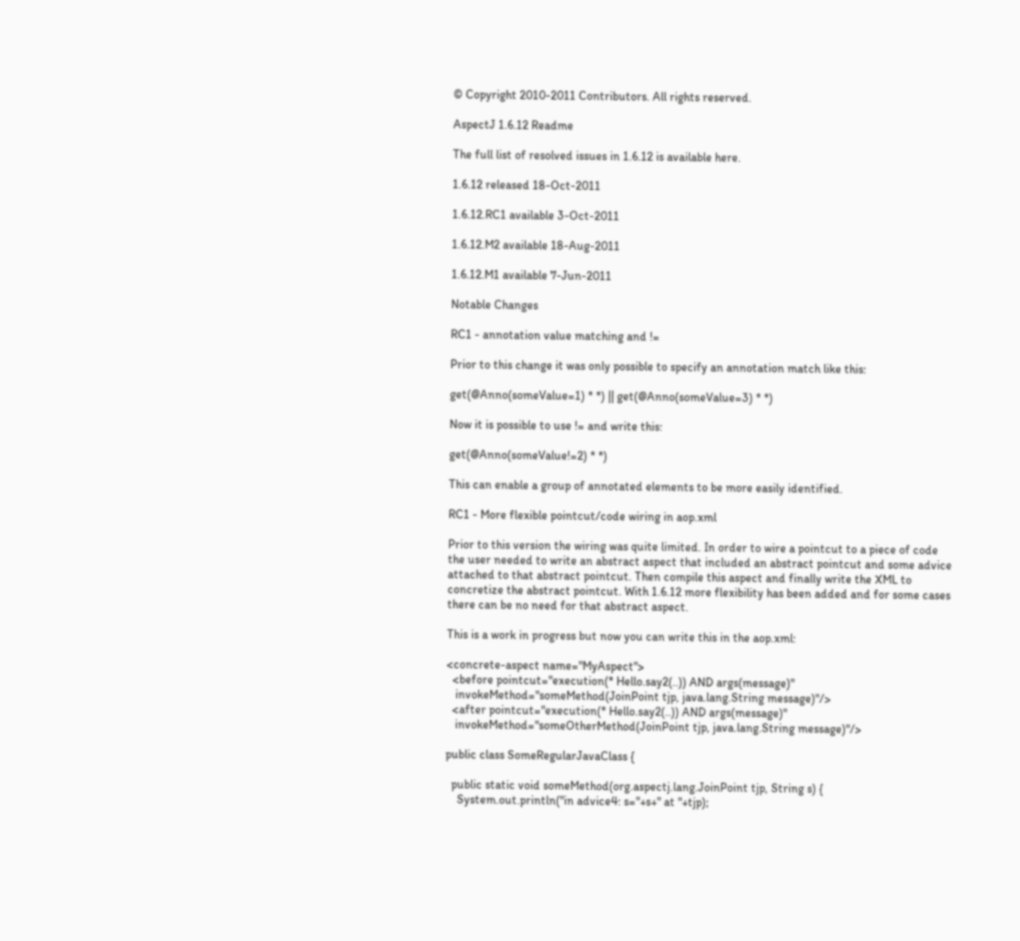© Copyright 2010-2011 Contributors. All rights reserved.

AspectJ 1.6.12 Readme

The full list of resolved issues in 1.6.12 is available here.

1.6.12 released 18-Oct-2011

1.6.12.RC1 available 3-Oct-2011

1.6.12.M2 available 18-Aug-2011

1.6.12.M1 available 7-Jun-2011

Notable Changes

RC1 - annotation value matching and !=

Prior to this change it was only possible to specify an annotation match like this:

get(@Anno(someValue=1) * *) || get(@Anno(someValue=3) * *)

Now it is possible to use != and write this:

get(@Anno(someValue!=2) * *)

This can enable a group of annotated elements to be more easily identified.

RC1 - More flexible pointcut/code wiring in aop.xml

Prior to this version the wiring was quite limited. In order to wire a pointcut to a piece of code the user needed to write an abstract aspect that included an abstract pointcut and some advice attached to that abstract pointcut. Then compile this aspect and finally write the XML to concretize the abstract pointcut. With 1.6.12 more flexibility has been added and for some cases there can be no need for that abstract aspect.

This is a work in progress but now you can write this in the aop.xml:

<concrete-aspect name="MyAspect">
  <before pointcut="execution(* Hello.say2(..)) AND args(message)"
   invokeMethod="someMethod(JoinPoint tjp, java.lang.String message)"/>
  <after pointcut="execution(* Hello.say2(..)) AND args(message)"
   invokeMethod="someOtherMethod(JoinPoint tjp, java.lang.String message)"/>

public class SomeRegularJavaClass {

  public static void someMethod(org.aspectj.lang.JoinPoint tjp, String s) {
    System.out.println("in advice4: s="+s+" at "+tjp);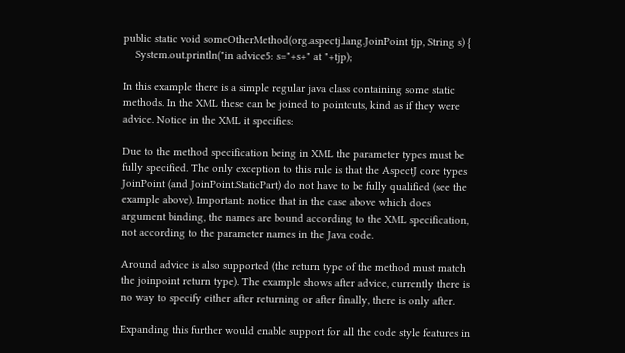public static void someOtherMethod(org.aspectj.lang.JoinPoint tjp, String s) {
    System.out.println("in advice5: s="+s+" at "+tjp);

In this example there is a simple regular java class containing some static methods. In the XML these can be joined to pointcuts, kind as if they were advice. Notice in the XML it specifies:

Due to the method specification being in XML the parameter types must be fully specified. The only exception to this rule is that the AspectJ core types JoinPoint (and JoinPoint.StaticPart) do not have to be fully qualified (see the example above). Important: notice that in the case above which does argument binding, the names are bound according to the XML specification, not according to the parameter names in the Java code.

Around advice is also supported (the return type of the method must match the joinpoint return type). The example shows after advice, currently there is no way to specify either after returning or after finally, there is only after.

Expanding this further would enable support for all the code style features in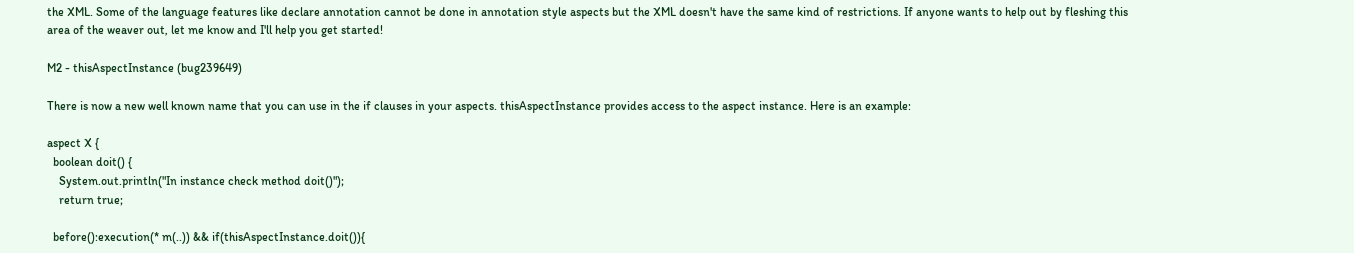the XML. Some of the language features like declare annotation cannot be done in annotation style aspects but the XML doesn't have the same kind of restrictions. If anyone wants to help out by fleshing this area of the weaver out, let me know and I'll help you get started!

M2 - thisAspectInstance (bug239649)

There is now a new well known name that you can use in the if clauses in your aspects. thisAspectInstance provides access to the aspect instance. Here is an example:

aspect X {
  boolean doit() {
    System.out.println("In instance check method doit()");
    return true;

  before():execution(* m(..)) && if(thisAspectInstance.doit()){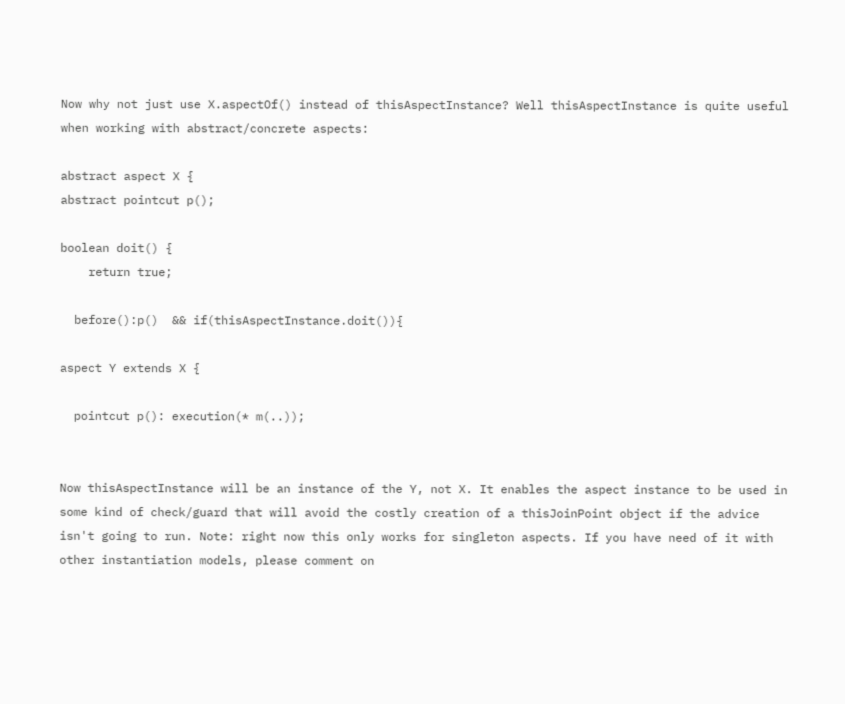Now why not just use X.aspectOf() instead of thisAspectInstance? Well thisAspectInstance is quite useful when working with abstract/concrete aspects:

abstract aspect X {
abstract pointcut p();

boolean doit() {
    return true;

  before():p()  && if(thisAspectInstance.doit()){

aspect Y extends X {

  pointcut p(): execution(* m(..));


Now thisAspectInstance will be an instance of the Y, not X. It enables the aspect instance to be used in some kind of check/guard that will avoid the costly creation of a thisJoinPoint object if the advice isn't going to run. Note: right now this only works for singleton aspects. If you have need of it with other instantiation models, please comment on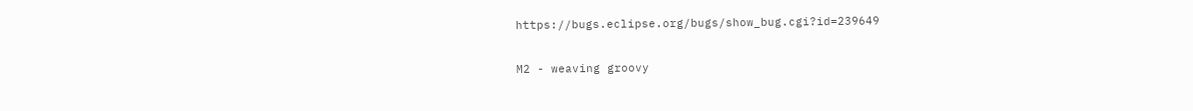https://bugs.eclipse.org/bugs/show_bug.cgi?id=239649

M2 - weaving groovy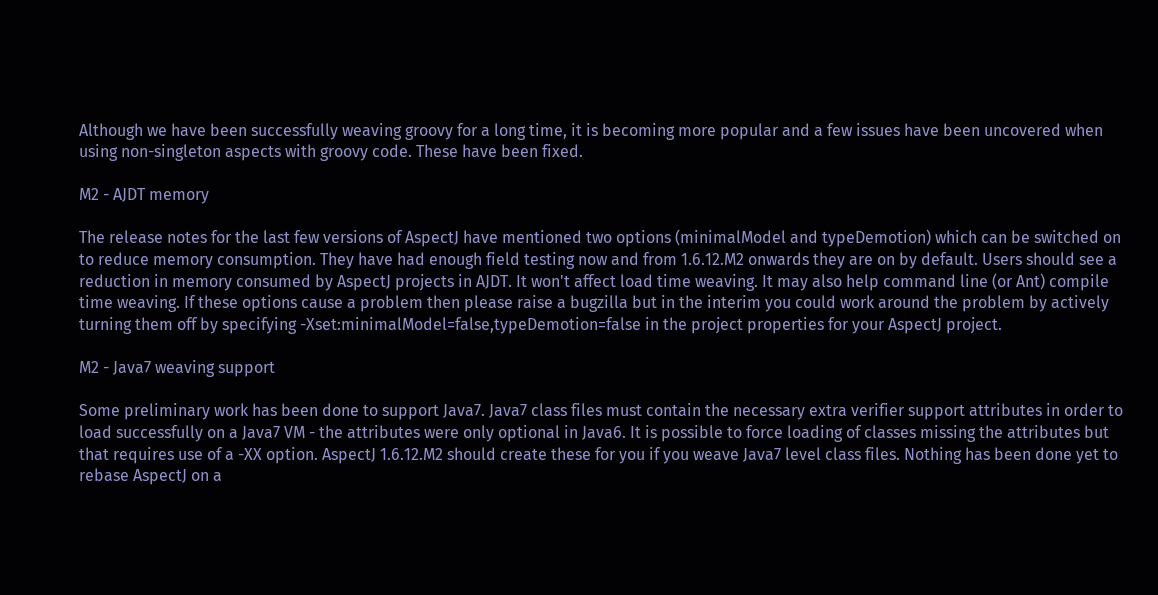Although we have been successfully weaving groovy for a long time, it is becoming more popular and a few issues have been uncovered when using non-singleton aspects with groovy code. These have been fixed.

M2 - AJDT memory

The release notes for the last few versions of AspectJ have mentioned two options (minimalModel and typeDemotion) which can be switched on to reduce memory consumption. They have had enough field testing now and from 1.6.12.M2 onwards they are on by default. Users should see a reduction in memory consumed by AspectJ projects in AJDT. It won't affect load time weaving. It may also help command line (or Ant) compile time weaving. If these options cause a problem then please raise a bugzilla but in the interim you could work around the problem by actively turning them off by specifying -Xset:minimalModel=false,typeDemotion=false in the project properties for your AspectJ project.

M2 - Java7 weaving support

Some preliminary work has been done to support Java7. Java7 class files must contain the necessary extra verifier support attributes in order to load successfully on a Java7 VM - the attributes were only optional in Java6. It is possible to force loading of classes missing the attributes but that requires use of a -XX option. AspectJ 1.6.12.M2 should create these for you if you weave Java7 level class files. Nothing has been done yet to rebase AspectJ on a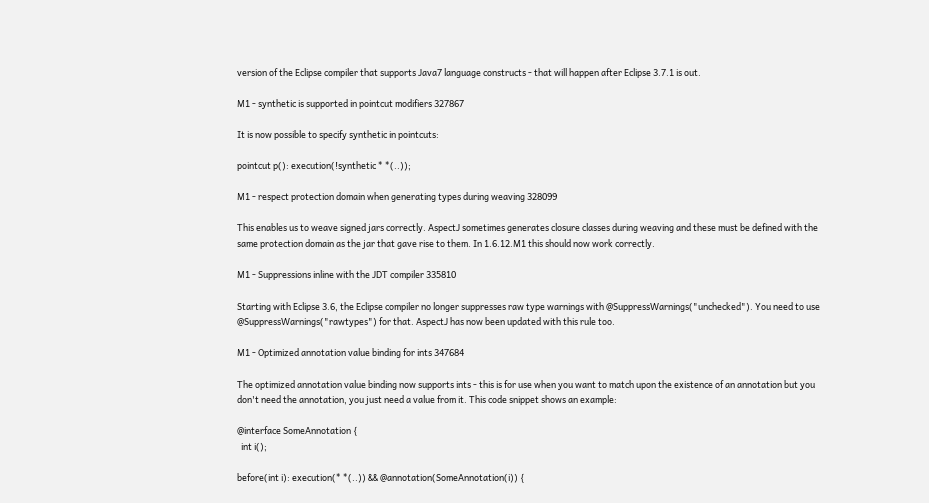version of the Eclipse compiler that supports Java7 language constructs - that will happen after Eclipse 3.7.1 is out.

M1 - synthetic is supported in pointcut modifiers 327867

It is now possible to specify synthetic in pointcuts:

pointcut p(): execution(!synthetic * *(..));

M1 - respect protection domain when generating types during weaving 328099

This enables us to weave signed jars correctly. AspectJ sometimes generates closure classes during weaving and these must be defined with the same protection domain as the jar that gave rise to them. In 1.6.12.M1 this should now work correctly.

M1 - Suppressions inline with the JDT compiler 335810

Starting with Eclipse 3.6, the Eclipse compiler no longer suppresses raw type warnings with @SuppressWarnings("unchecked"). You need to use @SuppressWarnings("rawtypes") for that. AspectJ has now been updated with this rule too.

M1 - Optimized annotation value binding for ints 347684

The optimized annotation value binding now supports ints - this is for use when you want to match upon the existence of an annotation but you don't need the annotation, you just need a value from it. This code snippet shows an example:

@interface SomeAnnotation {
  int i();

before(int i): execution(* *(..)) && @annotation(SomeAnnotation(i)) {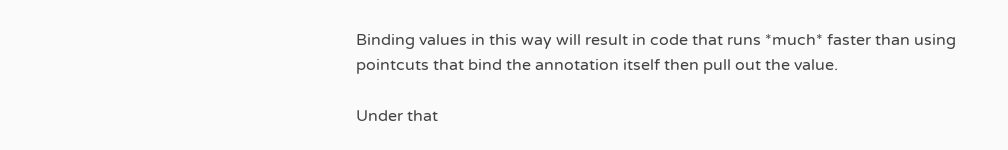Binding values in this way will result in code that runs *much* faster than using pointcuts that bind the annotation itself then pull out the value.

Under that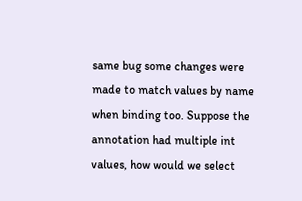same bug some changes were made to match values by name when binding too. Suppose the annotation had multiple int values, how would we select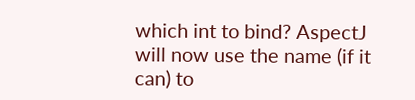which int to bind? AspectJ will now use the name (if it can) to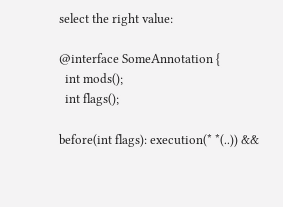select the right value:

@interface SomeAnnotation {
  int mods();
  int flags();

before(int flags): execution(* *(..)) &&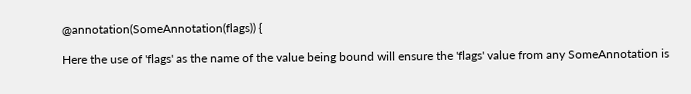@annotation(SomeAnnotation(flags)) {

Here the use of 'flags' as the name of the value being bound will ensure the 'flags' value from any SomeAnnotation is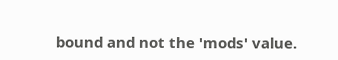bound and not the 'mods' value.